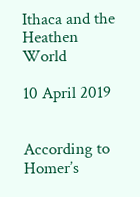Ithaca and the Heathen World

10 April 2019


According to Homer’s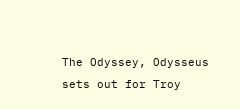The Odyssey, Odysseus sets out for Troy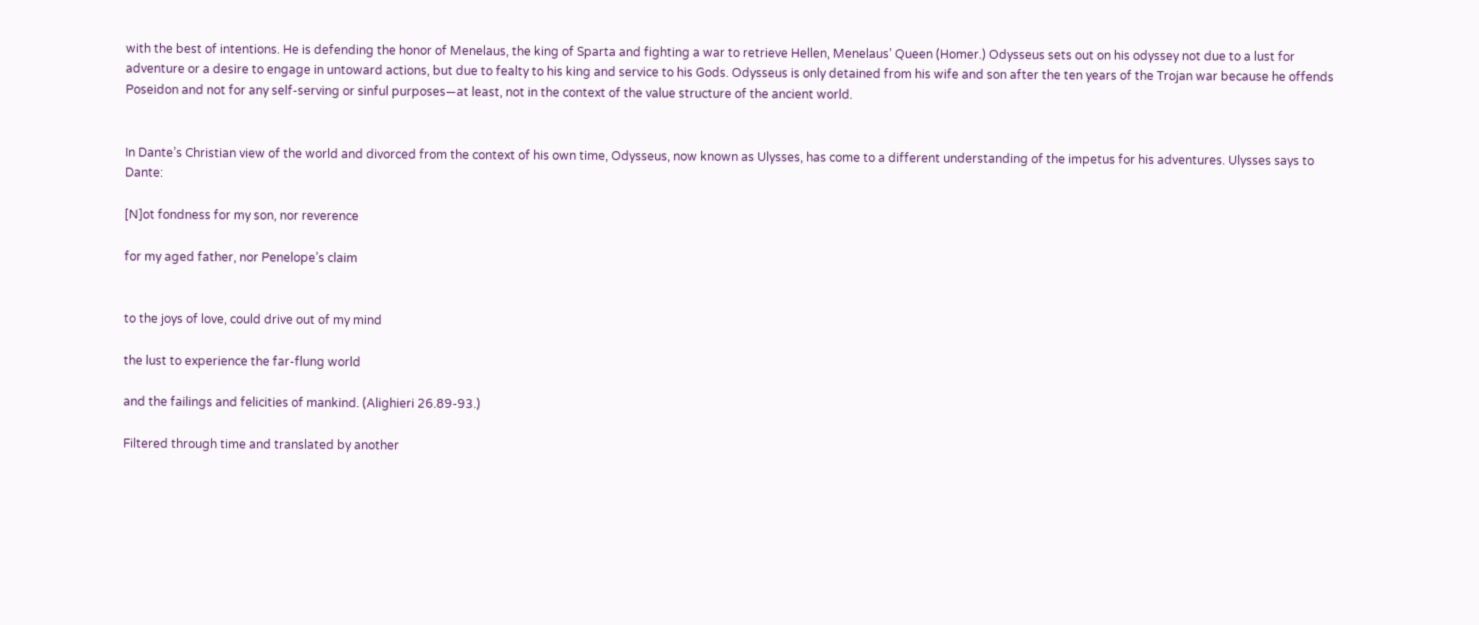with the best of intentions. He is defending the honor of Menelaus, the king of Sparta and fighting a war to retrieve Hellen, Menelaus’ Queen (Homer.) Odysseus sets out on his odyssey not due to a lust for adventure or a desire to engage in untoward actions, but due to fealty to his king and service to his Gods. Odysseus is only detained from his wife and son after the ten years of the Trojan war because he offends Poseidon and not for any self-serving or sinful purposes—at least, not in the context of the value structure of the ancient world.


In Dante’s Christian view of the world and divorced from the context of his own time, Odysseus, now known as Ulysses, has come to a different understanding of the impetus for his adventures. Ulysses says to Dante:

[N]ot fondness for my son, nor reverence

for my aged father, nor Penelope’s claim


to the joys of love, could drive out of my mind

the lust to experience the far-flung world

and the failings and felicities of mankind. (Alighieri 26.89-93.)

Filtered through time and translated by another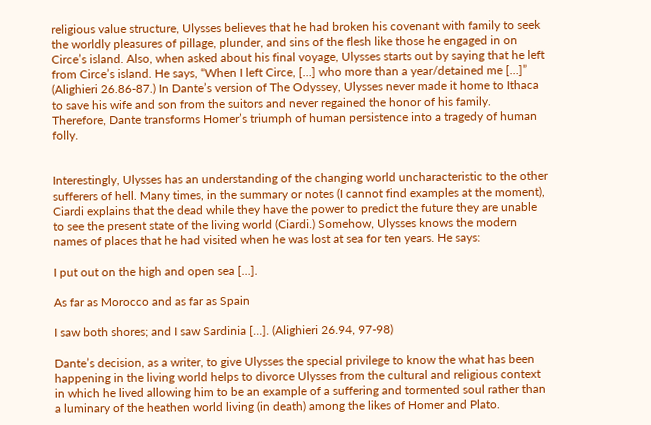religious value structure, Ulysses believes that he had broken his covenant with family to seek the worldly pleasures of pillage, plunder, and sins of the flesh like those he engaged in on Circe’s island. Also, when asked about his final voyage, Ulysses starts out by saying that he left from Circe’s island. He says, “When I left Circe, […] who more than a year/detained me […]” (Alighieri 26.86-87.) In Dante’s version of The Odyssey, Ulysses never made it home to Ithaca to save his wife and son from the suitors and never regained the honor of his family. Therefore, Dante transforms Homer’s triumph of human persistence into a tragedy of human folly.


Interestingly, Ulysses has an understanding of the changing world uncharacteristic to the other sufferers of hell. Many times, in the summary or notes (I cannot find examples at the moment), Ciardi explains that the dead while they have the power to predict the future they are unable to see the present state of the living world (Ciardi.) Somehow, Ulysses knows the modern names of places that he had visited when he was lost at sea for ten years. He says:

I put out on the high and open sea […].

As far as Morocco and as far as Spain

I saw both shores; and I saw Sardinia […]. (Alighieri 26.94, 97-98)

Dante’s decision, as a writer, to give Ulysses the special privilege to know the what has been happening in the living world helps to divorce Ulysses from the cultural and religious context in which he lived allowing him to be an example of a suffering and tormented soul rather than a luminary of the heathen world living (in death) among the likes of Homer and Plato.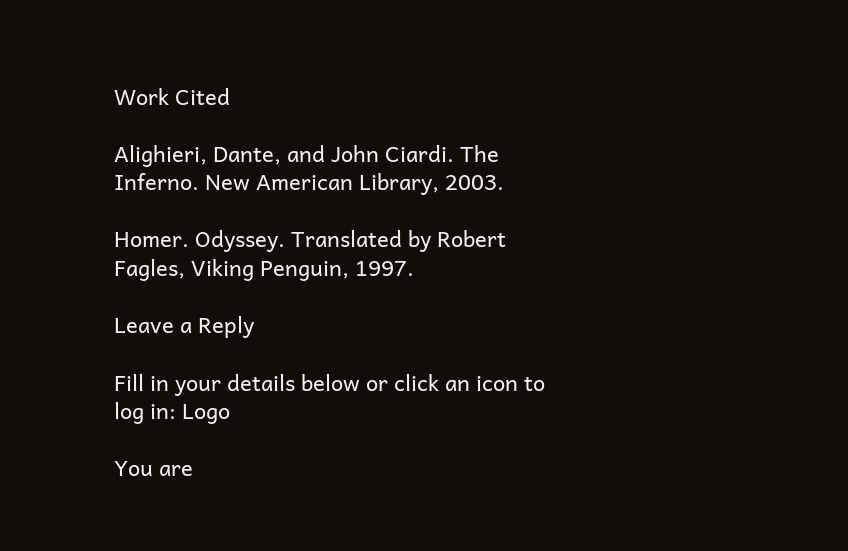Work Cited

Alighieri, Dante, and John Ciardi. The Inferno. New American Library, 2003.

Homer. Odyssey. Translated by Robert Fagles, Viking Penguin, 1997.

Leave a Reply

Fill in your details below or click an icon to log in: Logo

You are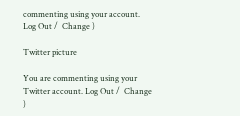commenting using your account. Log Out /  Change )

Twitter picture

You are commenting using your Twitter account. Log Out /  Change )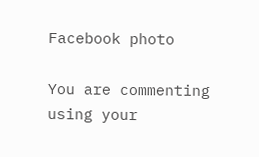Facebook photo

You are commenting using your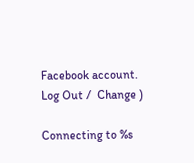Facebook account. Log Out /  Change )

Connecting to %s